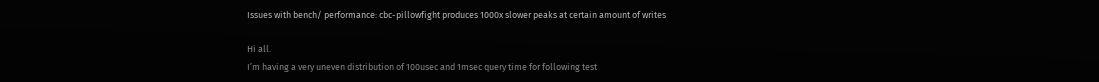Issues with bench/ performance: cbc-pillowfight produces 1000x slower peaks at certain amount of writes

Hi all.
I’m having a very uneven distribution of 100usec and 1msec query time for following test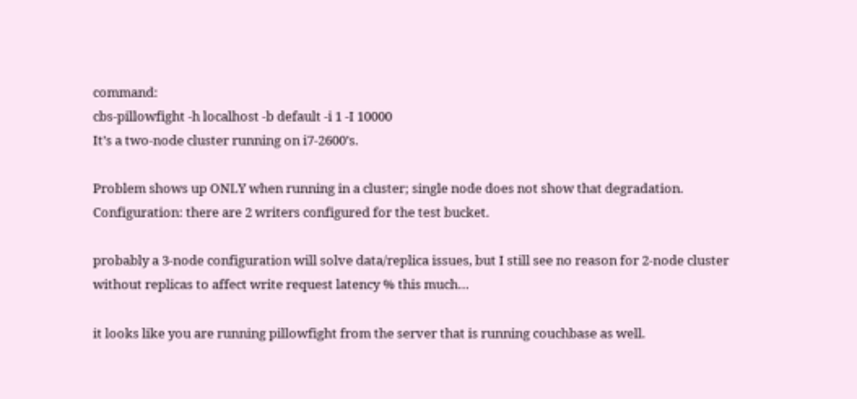command:
cbs-pillowfight -h localhost -b default -i 1 -I 10000
It’s a two-node cluster running on i7-2600’s.

Problem shows up ONLY when running in a cluster; single node does not show that degradation.
Configuration: there are 2 writers configured for the test bucket.

probably a 3-node configuration will solve data/replica issues, but I still see no reason for 2-node cluster without replicas to affect write request latency % this much…

it looks like you are running pillowfight from the server that is running couchbase as well.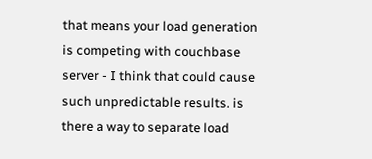that means your load generation is competing with couchbase server - I think that could cause such unpredictable results. is there a way to separate load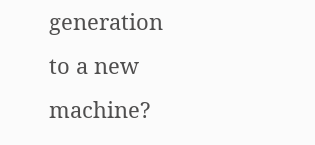generation to a new machine?